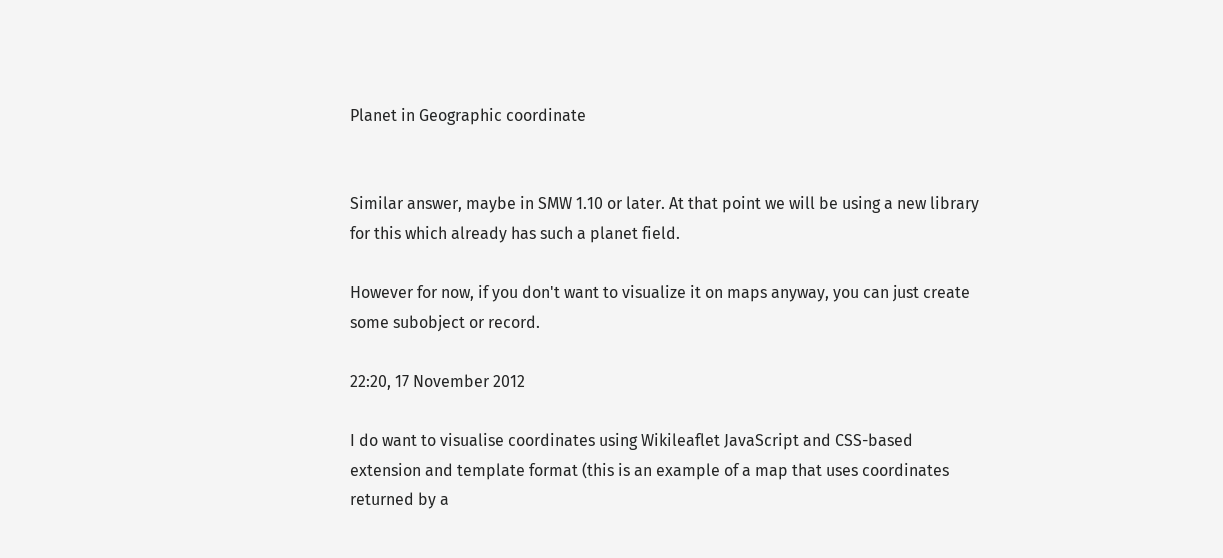Planet in Geographic coordinate


Similar answer, maybe in SMW 1.10 or later. At that point we will be using a new library for this which already has such a planet field.

However for now, if you don't want to visualize it on maps anyway, you can just create some subobject or record.

22:20, 17 November 2012

I do want to visualise coordinates using Wikileaflet JavaScript and CSS-based extension and template format (this is an example of a map that uses coordinates returned by a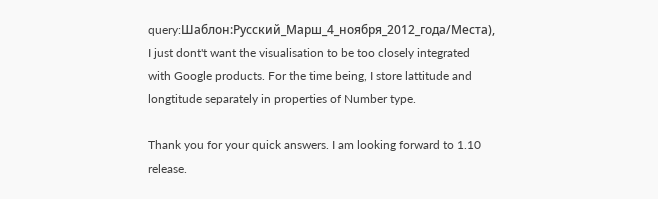query:Шаблон:Русский_Марш_4_ноября_2012_года/Места), I just dont't want the visualisation to be too closely integrated with Google products. For the time being, I store lattitude and longtitude separately in properties of Number type.

Thank you for your quick answers. I am looking forward to 1.10 release.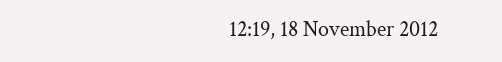12:19, 18 November 2012